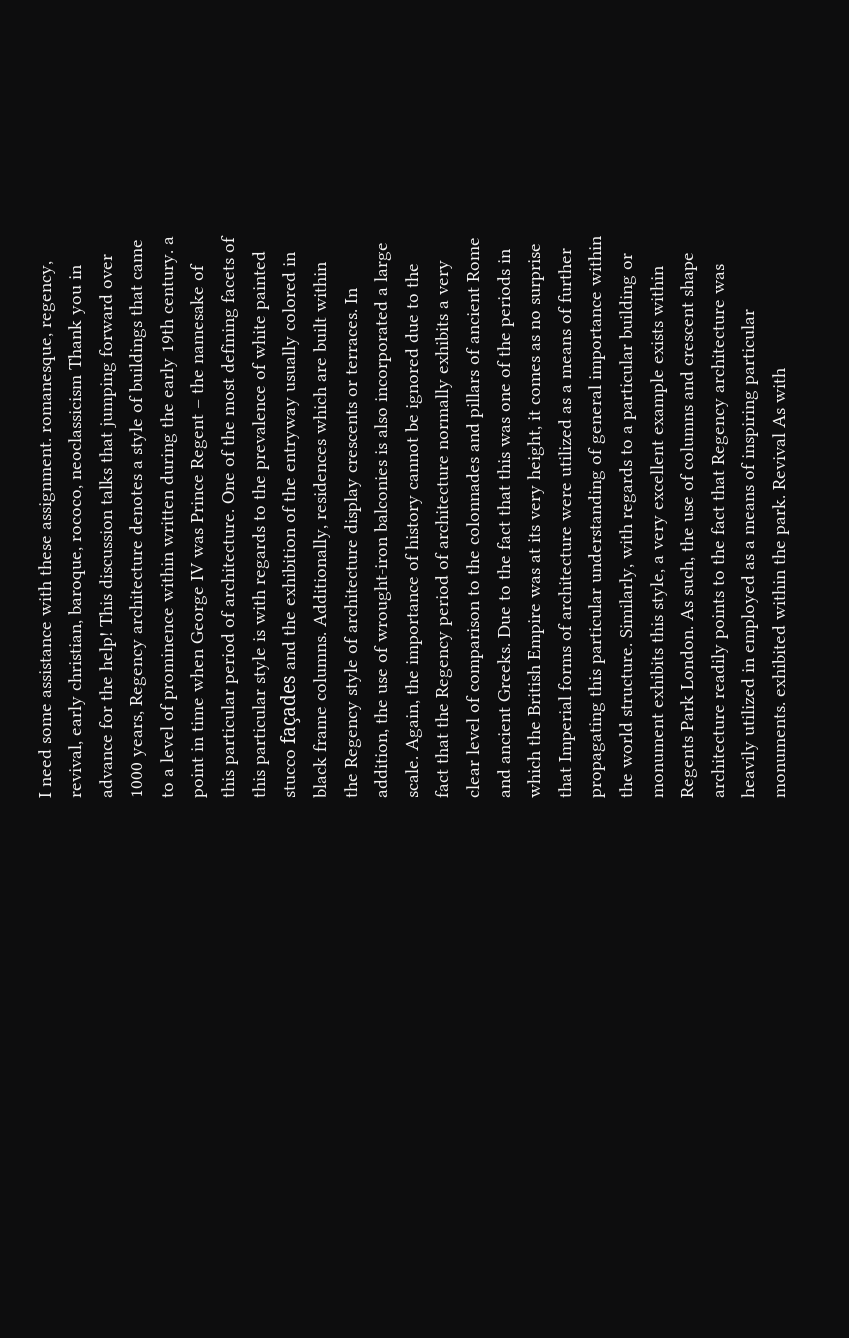I need some assistance with these assignment. romanesque, regency, revival, early christian, baroque, rococo, neoclassicism Thank you in advance for the help! This discussion talks that jumping forward over 1000 years, Regency architecture denotes a style of buildings that came to a level of prominence within written during the early 19th century. a point in time when George IV was Prince Regent – the namesake of this particular period of architecture. One of the most defining facets of this particular style is with regards to the prevalence of white painted stucco façades and the exhibition of the entryway usually colored in black frame columns. Additionally, residences which are built within the Regency style of architecture display crescents or terraces. In addition, the use of wrought-iron balconies is also incorporated a large scale. Again, the importance of history cannot be ignored due to the fact that the Regency period of architecture normally exhibits a very clear level of comparison to the colonnades and pillars of ancient Rome and ancient Greeks. Due to the fact that this was one of the periods in which the British Empire was at its very height, it comes as no surprise that Imperial forms of architecture were utilized as a means of further propagating this particular understanding of general importance within the world structure. Similarly, with regards to a particular building or monument exhibits this style, a very excellent example exists within Regents Park London. As such, the use of columns and crescent shape architecture readily points to the fact that Regency architecture was heavily utilized in employed as a means of inspiring particular monuments. exhibited within the park. Revival As with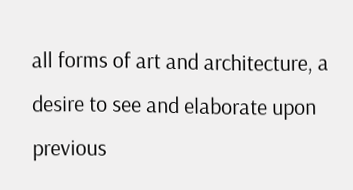all forms of art and architecture, a desire to see and elaborate upon previous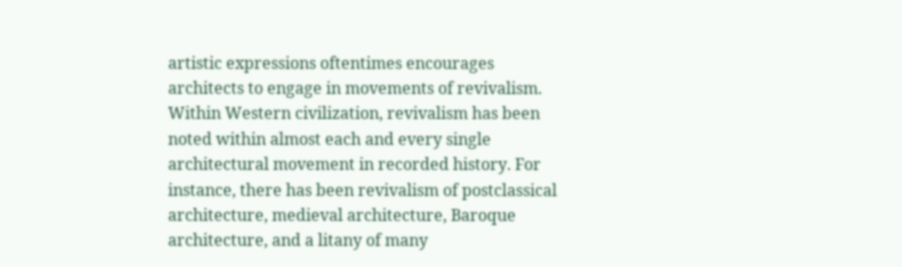artistic expressions oftentimes encourages architects to engage in movements of revivalism. Within Western civilization, revivalism has been noted within almost each and every single architectural movement in recorded history. For instance, there has been revivalism of postclassical architecture, medieval architecture, Baroque architecture, and a litany of many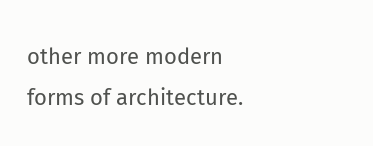other more modern forms of architecture.